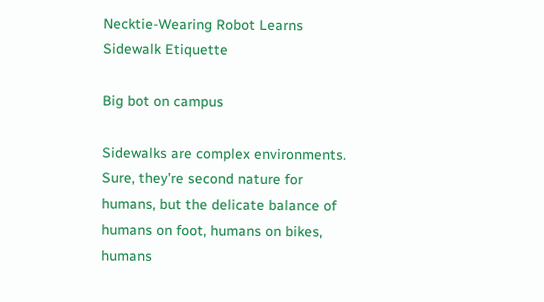Necktie-Wearing Robot Learns Sidewalk Etiquette

Big bot on campus

Sidewalks are complex environments. Sure, they’re second nature for humans, but the delicate balance of humans on foot, humans on bikes, humans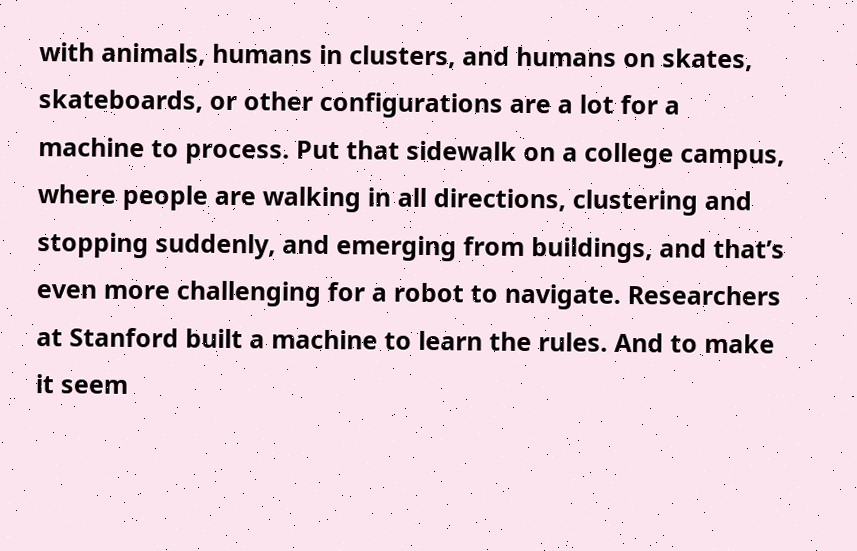with animals, humans in clusters, and humans on skates, skateboards, or other configurations are a lot for a machine to process. Put that sidewalk on a college campus, where people are walking in all directions, clustering and stopping suddenly, and emerging from buildings, and that’s even more challenging for a robot to navigate. Researchers at Stanford built a machine to learn the rules. And to make it seem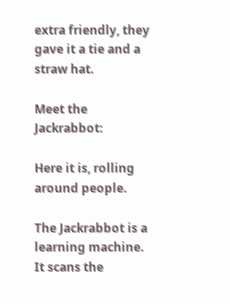extra friendly, they gave it a tie and a straw hat.

Meet the Jackrabbot:

Here it is, rolling around people.

The Jackrabbot is a learning machine. It scans the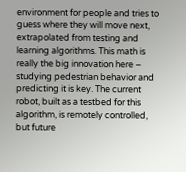environment for people and tries to guess where they will move next, extrapolated from testing and learning algorithms. This math is really the big innovation here – studying pedestrian behavior and predicting it is key. The current robot, built as a testbed for this algorithm, is remotely controlled, but future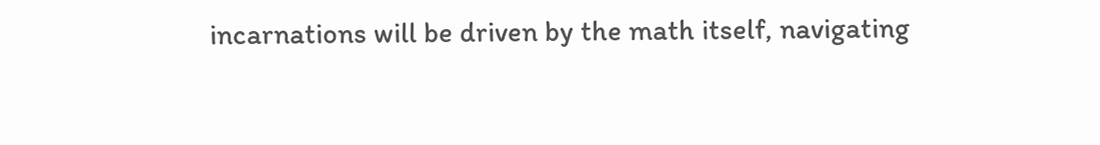incarnations will be driven by the math itself, navigating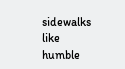sidewalks like humble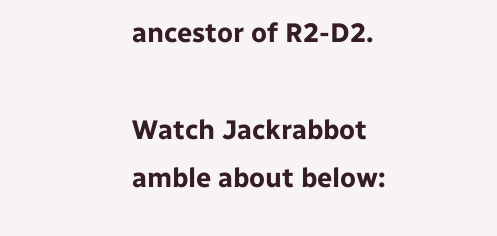ancestor of R2-D2.

Watch Jackrabbot amble about below: